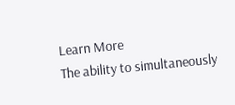Learn More
The ability to simultaneously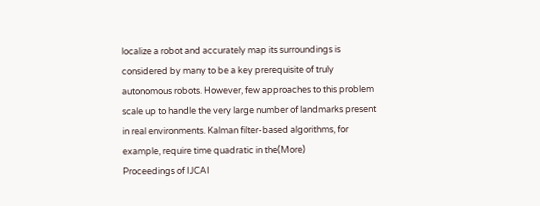localize a robot and accurately map its surroundings is considered by many to be a key prerequisite of truly autonomous robots. However, few approaches to this problem scale up to handle the very large number of landmarks present in real environments. Kalman filter-based algorithms, for example, require time quadratic in the(More)
Proceedings of IJCAI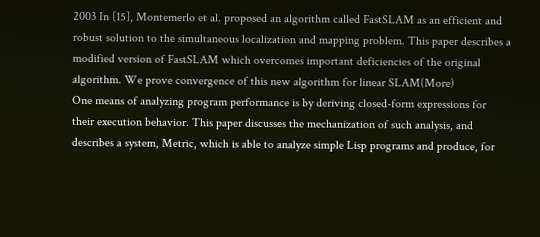2003 In [15], Montemerlo et al. proposed an algorithm called FastSLAM as an efficient and robust solution to the simultaneous localization and mapping problem. This paper describes a modified version of FastSLAM which overcomes important deficiencies of the original algorithm. We prove convergence of this new algorithm for linear SLAM(More)
One means of analyzing program performance is by deriving closed-form expressions for their execution behavior. This paper discusses the mechanization of such analysis, and describes a system, Metric, which is able to analyze simple Lisp programs and produce, for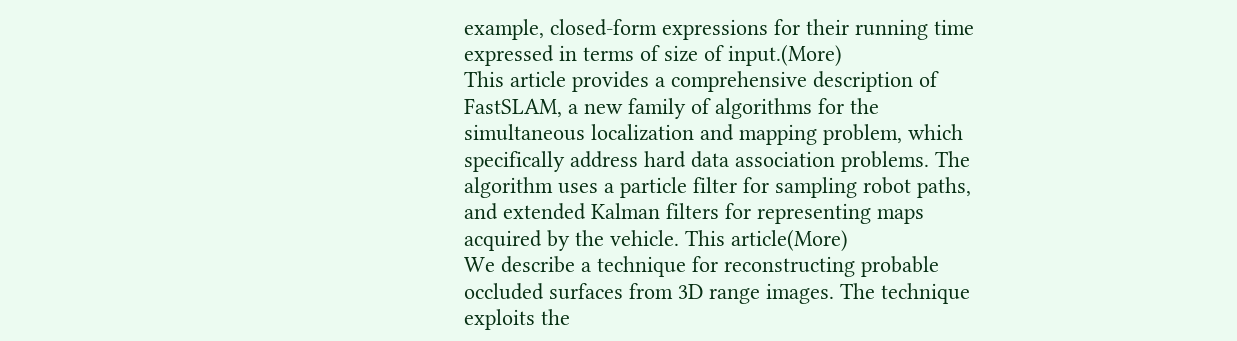example, closed-form expressions for their running time expressed in terms of size of input.(More)
This article provides a comprehensive description of FastSLAM, a new family of algorithms for the simultaneous localization and mapping problem, which specifically address hard data association problems. The algorithm uses a particle filter for sampling robot paths, and extended Kalman filters for representing maps acquired by the vehicle. This article(More)
We describe a technique for reconstructing probable occluded surfaces from 3D range images. The technique exploits the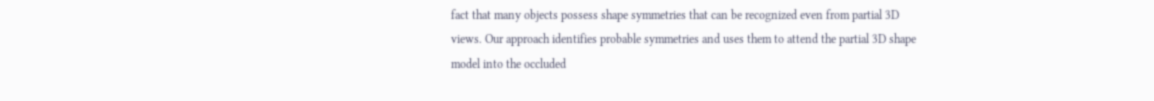fact that many objects possess shape symmetries that can be recognized even from partial 3D views. Our approach identifies probable symmetries and uses them to attend the partial 3D shape model into the occluded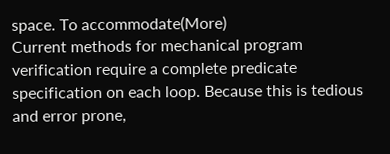space. To accommodate(More)
Current methods for mechanical program verification require a complete predicate specification on each loop. Because this is tedious and error prone,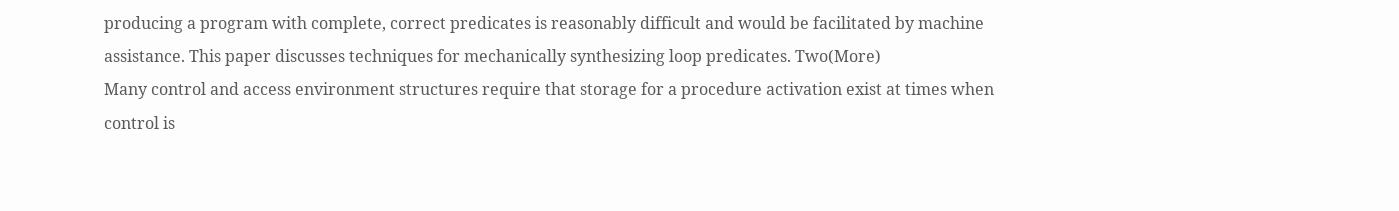producing a program with complete, correct predicates is reasonably difficult and would be facilitated by machine assistance. This paper discusses techniques for mechanically synthesizing loop predicates. Two(More)
Many control and access environment structures require that storage for a procedure activation exist at times when control is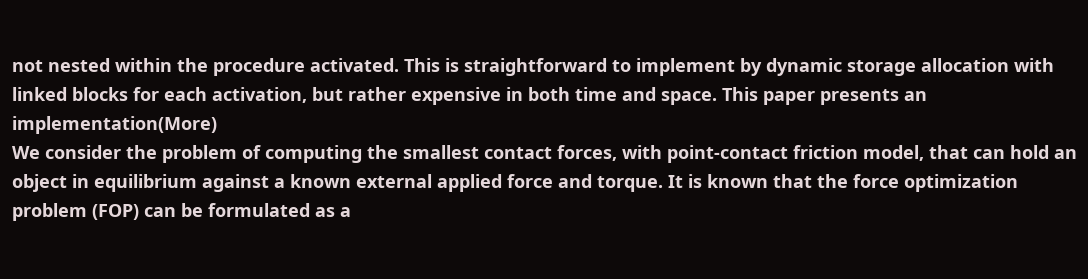not nested within the procedure activated. This is straightforward to implement by dynamic storage allocation with linked blocks for each activation, but rather expensive in both time and space. This paper presents an implementation(More)
We consider the problem of computing the smallest contact forces, with point-contact friction model, that can hold an object in equilibrium against a known external applied force and torque. It is known that the force optimization problem (FOP) can be formulated as a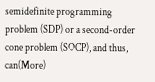semidefinite programming problem (SDP) or a second-order cone problem (SOCP), and thus, can(More)